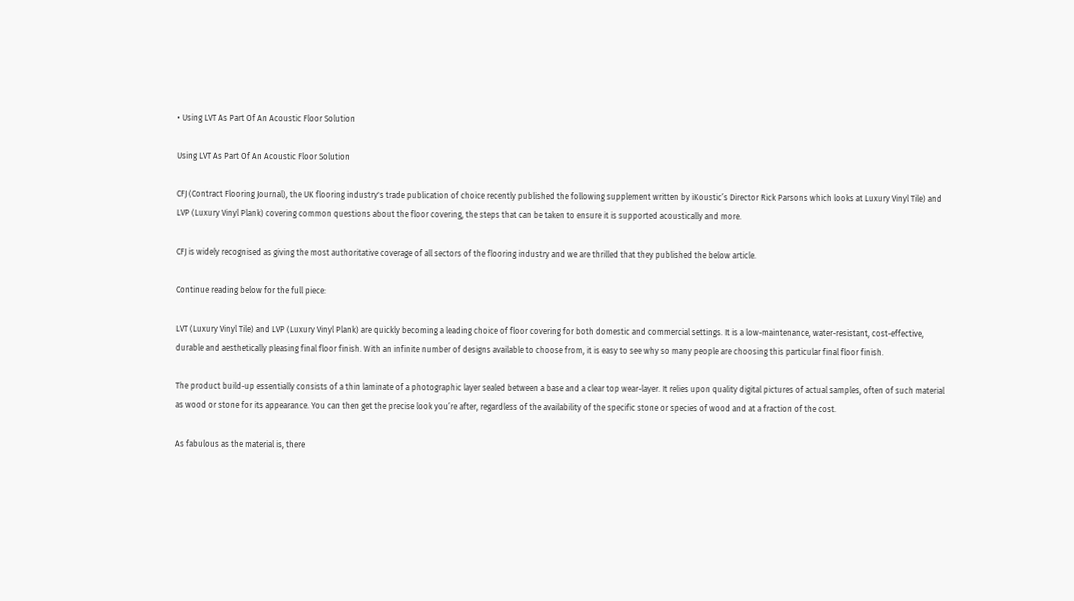• Using LVT As Part Of An Acoustic Floor Solution

Using LVT As Part Of An Acoustic Floor Solution

CFJ (Contract Flooring Journal), the UK flooring industry's trade publication of choice recently published the following supplement written by iKoustic’s Director Rick Parsons which looks at Luxury Vinyl Tile) and LVP (Luxury Vinyl Plank) covering common questions about the floor covering, the steps that can be taken to ensure it is supported acoustically and more.

CFJ is widely recognised as giving the most authoritative coverage of all sectors of the flooring industry and we are thrilled that they published the below article.

Continue reading below for the full piece:

LVT (Luxury Vinyl Tile) and LVP (Luxury Vinyl Plank) are quickly becoming a leading choice of floor covering for both domestic and commercial settings. It is a low-maintenance, water-resistant, cost-effective, durable and aesthetically pleasing final floor finish. With an infinite number of designs available to choose from, it is easy to see why so many people are choosing this particular final floor finish.

The product build-up essentially consists of a thin laminate of a photographic layer sealed between a base and a clear top wear-layer. It relies upon quality digital pictures of actual samples, often of such material as wood or stone for its appearance. You can then get the precise look you’re after, regardless of the availability of the specific stone or species of wood and at a fraction of the cost.

As fabulous as the material is, there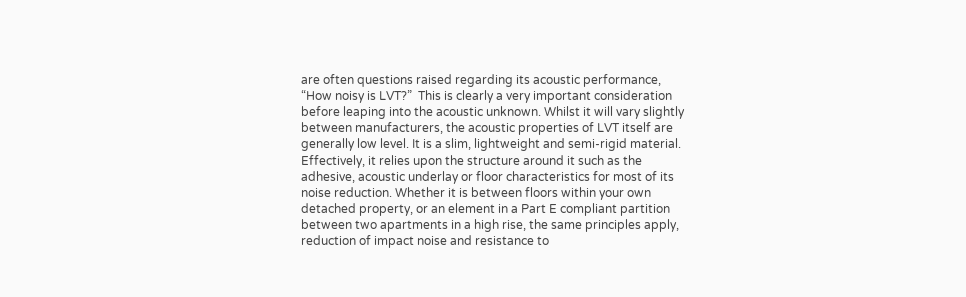are often questions raised regarding its acoustic performance, “How noisy is LVT?”  This is clearly a very important consideration before leaping into the acoustic unknown. Whilst it will vary slightly between manufacturers, the acoustic properties of LVT itself are generally low level. It is a slim, lightweight and semi-rigid material. Effectively, it relies upon the structure around it such as the adhesive, acoustic underlay or floor characteristics for most of its noise reduction. Whether it is between floors within your own detached property, or an element in a Part E compliant partition between two apartments in a high rise, the same principles apply, reduction of impact noise and resistance to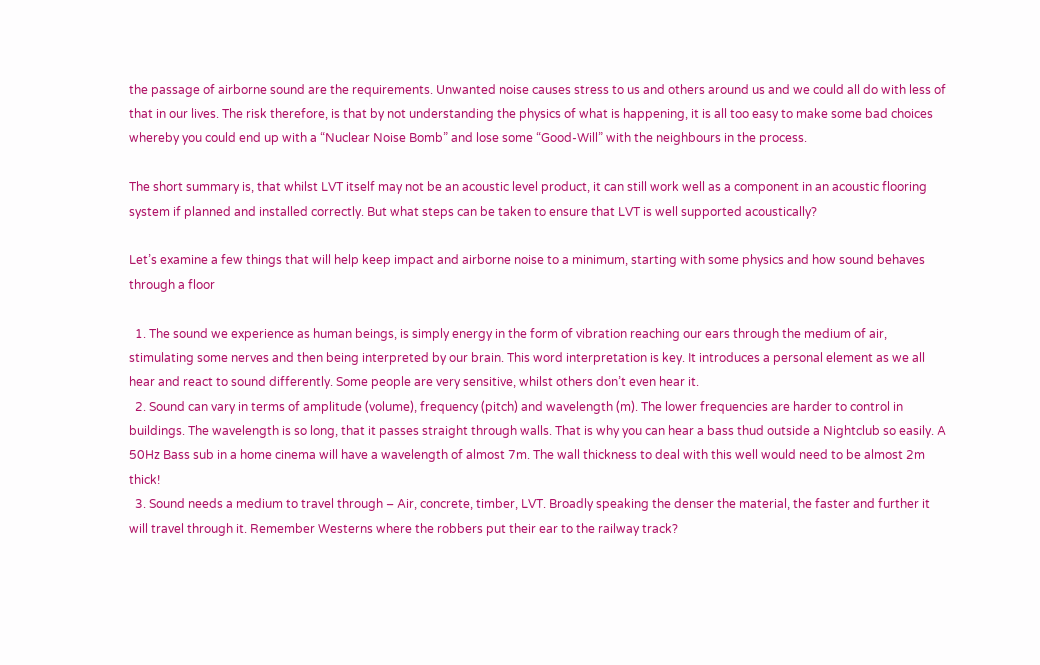the passage of airborne sound are the requirements. Unwanted noise causes stress to us and others around us and we could all do with less of that in our lives. The risk therefore, is that by not understanding the physics of what is happening, it is all too easy to make some bad choices whereby you could end up with a “Nuclear Noise Bomb” and lose some “Good-Will” with the neighbours in the process.

The short summary is, that whilst LVT itself may not be an acoustic level product, it can still work well as a component in an acoustic flooring system if planned and installed correctly. But what steps can be taken to ensure that LVT is well supported acoustically?

Let’s examine a few things that will help keep impact and airborne noise to a minimum, starting with some physics and how sound behaves through a floor

  1. The sound we experience as human beings, is simply energy in the form of vibration reaching our ears through the medium of air, stimulating some nerves and then being interpreted by our brain. This word interpretation is key. It introduces a personal element as we all hear and react to sound differently. Some people are very sensitive, whilst others don’t even hear it.
  2. Sound can vary in terms of amplitude (volume), frequency (pitch) and wavelength (m). The lower frequencies are harder to control in buildings. The wavelength is so long, that it passes straight through walls. That is why you can hear a bass thud outside a Nightclub so easily. A 50Hz Bass sub in a home cinema will have a wavelength of almost 7m. The wall thickness to deal with this well would need to be almost 2m thick!
  3. Sound needs a medium to travel through – Air, concrete, timber, LVT. Broadly speaking the denser the material, the faster and further it will travel through it. Remember Westerns where the robbers put their ear to the railway track?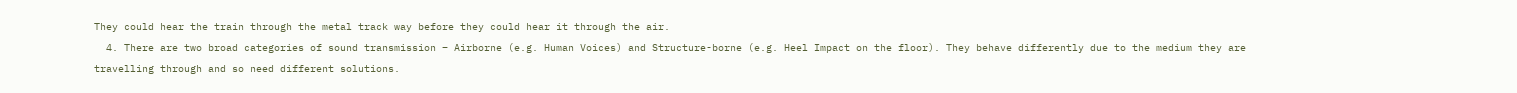They could hear the train through the metal track way before they could hear it through the air.
  4. There are two broad categories of sound transmission – Airborne (e.g. Human Voices) and Structure-borne (e.g. Heel Impact on the floor). They behave differently due to the medium they are travelling through and so need different solutions.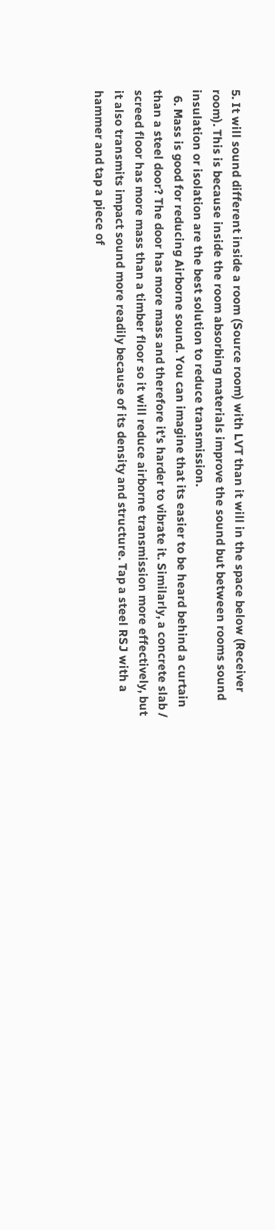5. It will sound different inside a room (Source room) with LVT than it will in the space below (Receiver room). This is because inside the room absorbing materials improve the sound but between rooms sound insulation or isolation are the best solution to reduce transmission.
  6. Mass is good for reducing Airborne sound. You can imagine that its easier to be heard behind a curtain than a steel door? The door has more mass and therefore it’s harder to vibrate it. Similarly, a concrete slab / screed floor has more mass than a timber floor so it will reduce airborne transmission more effectively, but it also transmits impact sound more readily because of its density and structure. Tap a steel RSJ with a hammer and tap a piece of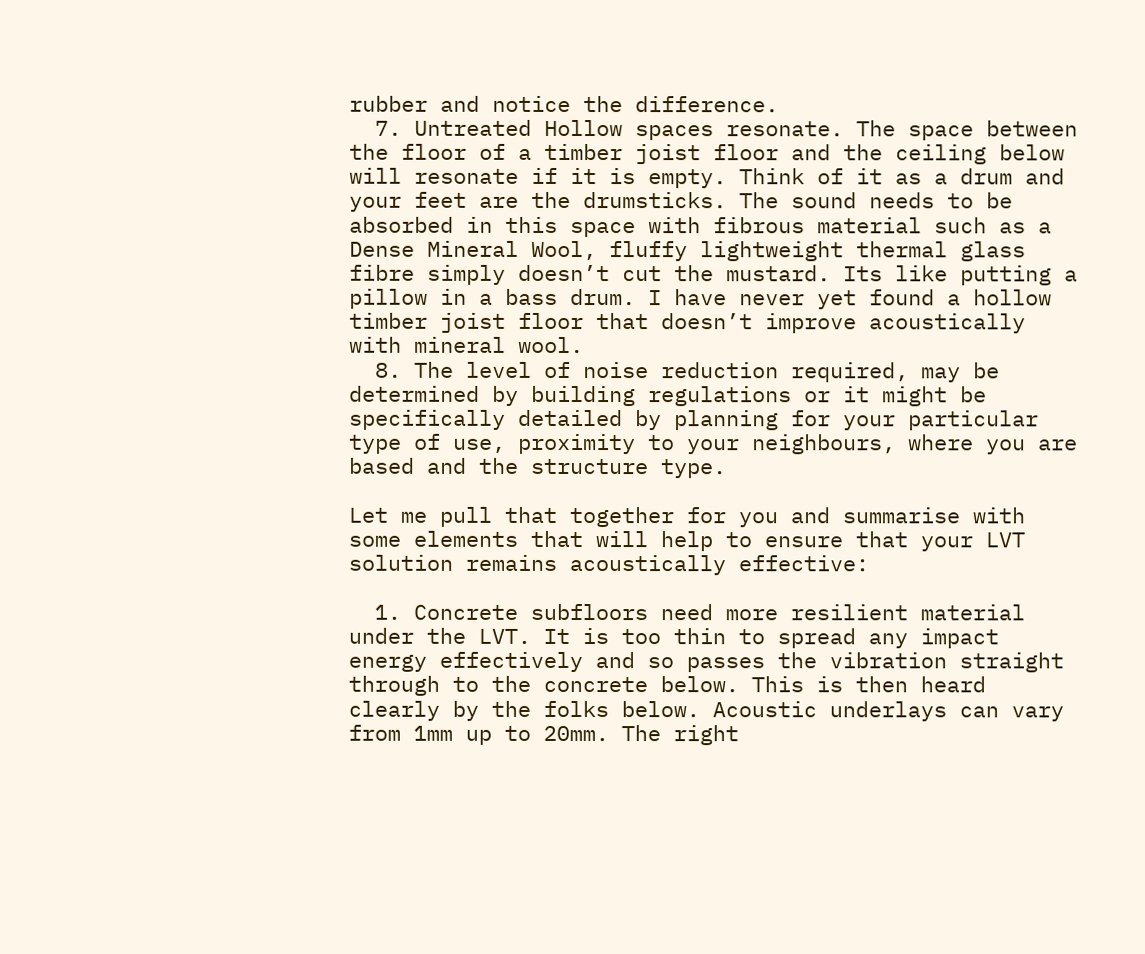rubber and notice the difference.
  7. Untreated Hollow spaces resonate. The space between the floor of a timber joist floor and the ceiling below will resonate if it is empty. Think of it as a drum and your feet are the drumsticks. The sound needs to be absorbed in this space with fibrous material such as a Dense Mineral Wool, fluffy lightweight thermal glass fibre simply doesn’t cut the mustard. Its like putting a pillow in a bass drum. I have never yet found a hollow timber joist floor that doesn’t improve acoustically with mineral wool.
  8. The level of noise reduction required, may be determined by building regulations or it might be specifically detailed by planning for your particular type of use, proximity to your neighbours, where you are based and the structure type.

Let me pull that together for you and summarise with some elements that will help to ensure that your LVT solution remains acoustically effective:

  1. Concrete subfloors need more resilient material under the LVT. It is too thin to spread any impact energy effectively and so passes the vibration straight through to the concrete below. This is then heard clearly by the folks below. Acoustic underlays can vary from 1mm up to 20mm. The right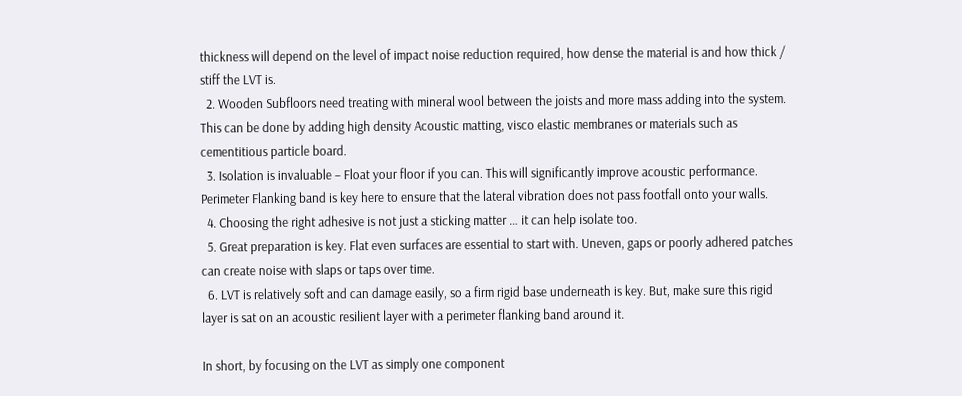thickness will depend on the level of impact noise reduction required, how dense the material is and how thick / stiff the LVT is.
  2. Wooden Subfloors need treating with mineral wool between the joists and more mass adding into the system. This can be done by adding high density Acoustic matting, visco elastic membranes or materials such as cementitious particle board.
  3. Isolation is invaluable – Float your floor if you can. This will significantly improve acoustic performance. Perimeter Flanking band is key here to ensure that the lateral vibration does not pass footfall onto your walls.
  4. Choosing the right adhesive is not just a sticking matter … it can help isolate too.
  5. Great preparation is key. Flat even surfaces are essential to start with. Uneven, gaps or poorly adhered patches can create noise with slaps or taps over time.
  6. LVT is relatively soft and can damage easily, so a firm rigid base underneath is key. But, make sure this rigid layer is sat on an acoustic resilient layer with a perimeter flanking band around it.

In short, by focusing on the LVT as simply one component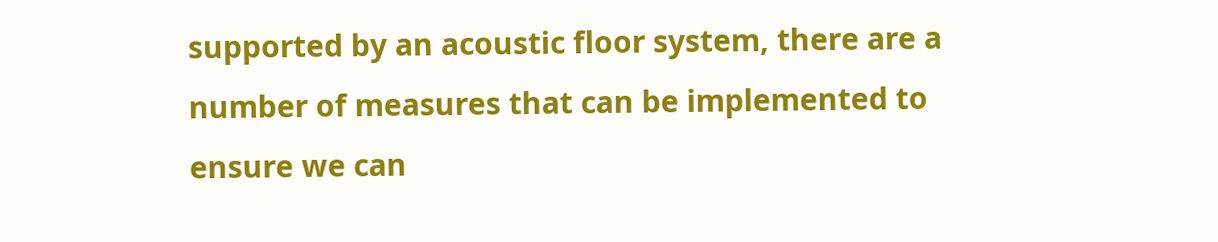supported by an acoustic floor system, there are a number of measures that can be implemented to ensure we can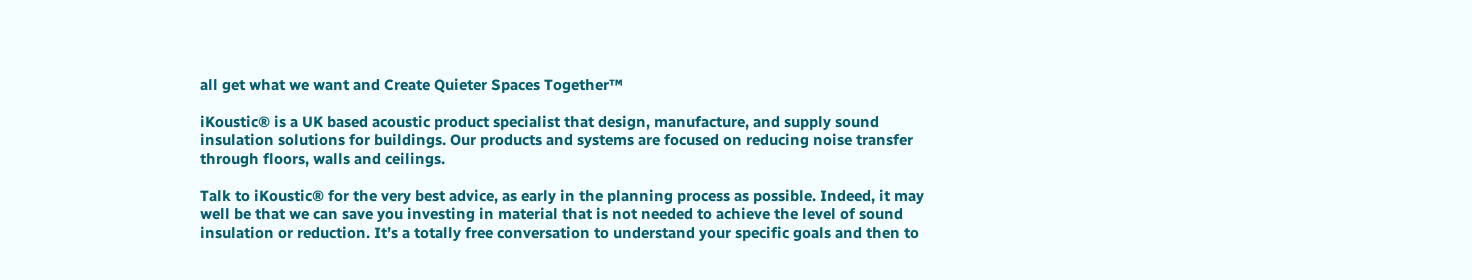all get what we want and Create Quieter Spaces Together™

iKoustic® is a UK based acoustic product specialist that design, manufacture, and supply sound insulation solutions for buildings. Our products and systems are focused on reducing noise transfer through floors, walls and ceilings.

Talk to iKoustic® for the very best advice, as early in the planning process as possible. Indeed, it may well be that we can save you investing in material that is not needed to achieve the level of sound insulation or reduction. It’s a totally free conversation to understand your specific goals and then to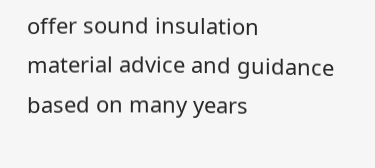offer sound insulation material advice and guidance based on many years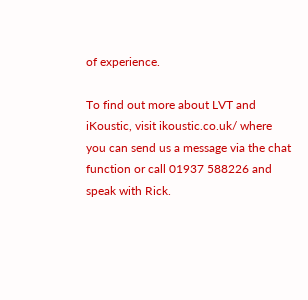of experience.

To find out more about LVT and iKoustic, visit ikoustic.co.uk/ where you can send us a message via the chat function or call 01937 588226 and speak with Rick.